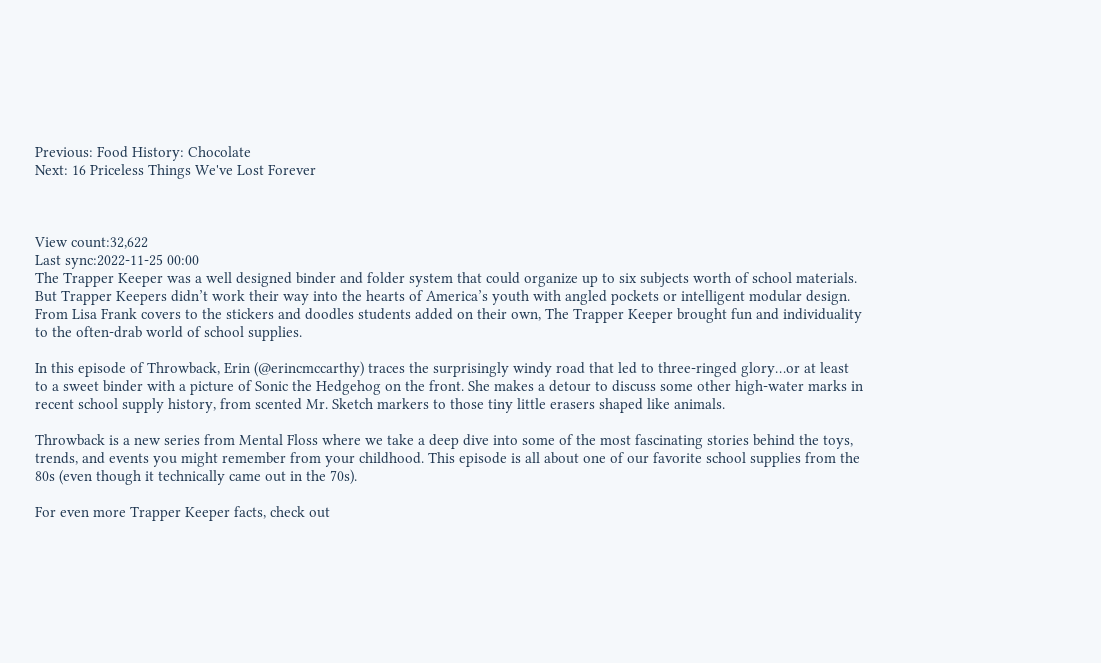Previous: Food History: Chocolate
Next: 16 Priceless Things We've Lost Forever



View count:32,622
Last sync:2022-11-25 00:00
The Trapper Keeper was a well designed binder and folder system that could organize up to six subjects worth of school materials. But Trapper Keepers didn’t work their way into the hearts of America’s youth with angled pockets or intelligent modular design. From Lisa Frank covers to the stickers and doodles students added on their own, The Trapper Keeper brought fun and individuality to the often-drab world of school supplies.

In this episode of Throwback, Erin (@erincmccarthy) traces the surprisingly windy road that led to three-ringed glory…or at least to a sweet binder with a picture of Sonic the Hedgehog on the front. She makes a detour to discuss some other high-water marks in recent school supply history, from scented Mr. Sketch markers to those tiny little erasers shaped like animals.

Throwback is a new series from Mental Floss where we take a deep dive into some of the most fascinating stories behind the toys, trends, and events you might remember from your childhood. This episode is all about one of our favorite school supplies from the 80s (even though it technically came out in the 70s).

For even more Trapper Keeper facts, check out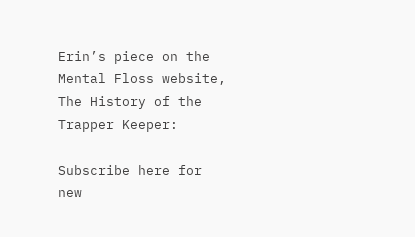Erin’s piece on the Mental Floss website, The History of the Trapper Keeper:

Subscribe here for new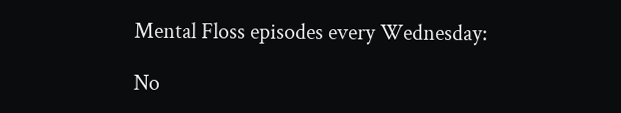Mental Floss episodes every Wednesday:

No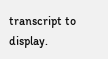transcript to display.